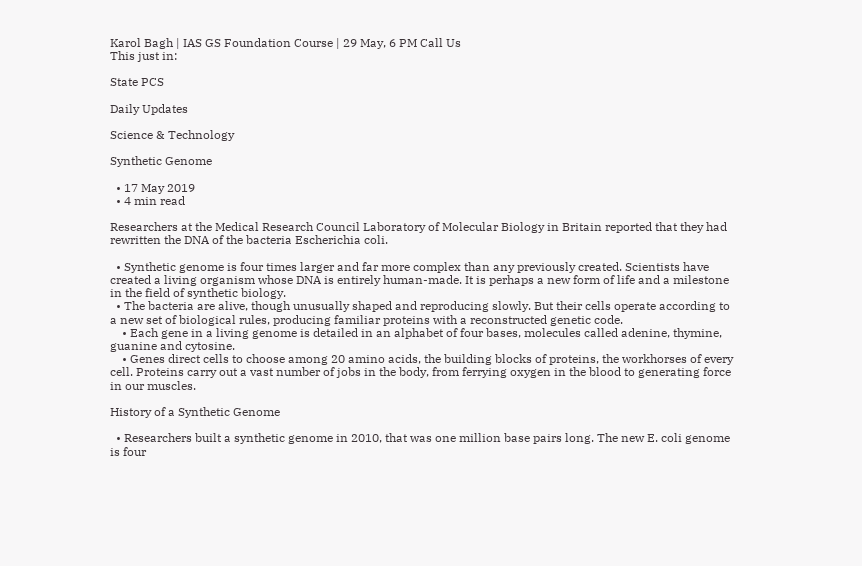Karol Bagh | IAS GS Foundation Course | 29 May, 6 PM Call Us
This just in:

State PCS

Daily Updates

Science & Technology

Synthetic Genome

  • 17 May 2019
  • 4 min read

Researchers at the Medical Research Council Laboratory of Molecular Biology in Britain reported that they had rewritten the DNA of the bacteria Escherichia coli.

  • Synthetic genome is four times larger and far more complex than any previously created. Scientists have created a living organism whose DNA is entirely human-made. It is perhaps a new form of life and a milestone in the field of synthetic biology.
  • The bacteria are alive, though unusually shaped and reproducing slowly. But their cells operate according to a new set of biological rules, producing familiar proteins with a reconstructed genetic code.
    • Each gene in a living genome is detailed in an alphabet of four bases, molecules called adenine, thymine, guanine and cytosine.
    • Genes direct cells to choose among 20 amino acids, the building blocks of proteins, the workhorses of every cell. Proteins carry out a vast number of jobs in the body, from ferrying oxygen in the blood to generating force in our muscles.

History of a Synthetic Genome

  • Researchers built a synthetic genome in 2010, that was one million base pairs long. The new E. coli genome is four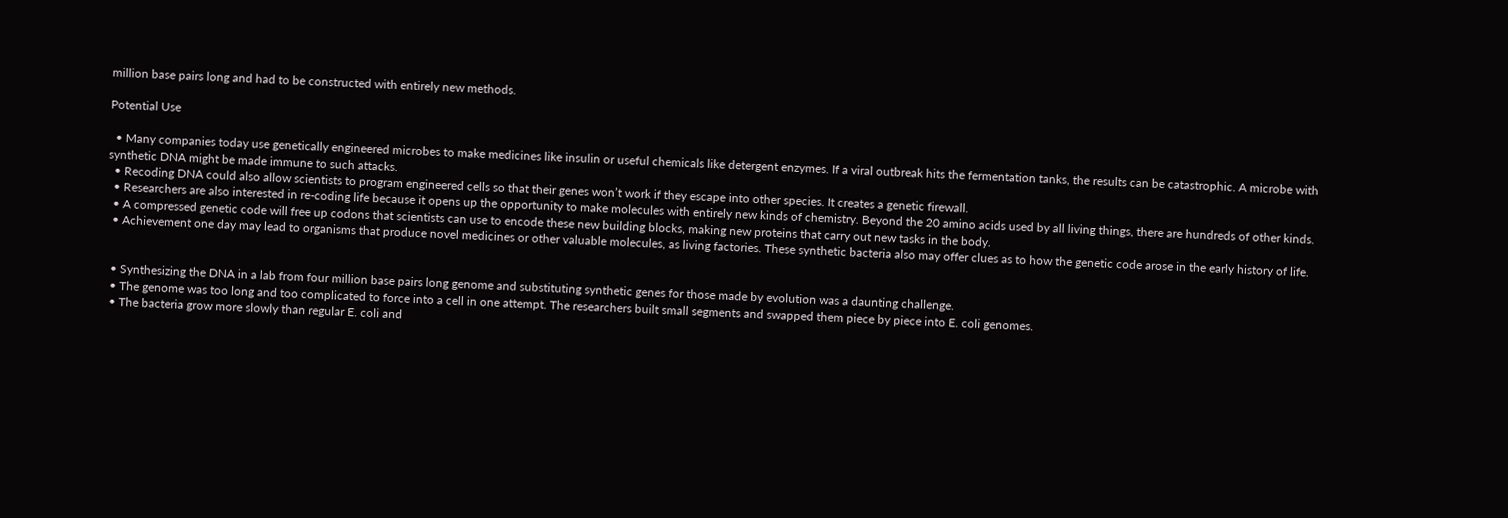million base pairs long and had to be constructed with entirely new methods.

Potential Use

  • Many companies today use genetically engineered microbes to make medicines like insulin or useful chemicals like detergent enzymes. If a viral outbreak hits the fermentation tanks, the results can be catastrophic. A microbe with synthetic DNA might be made immune to such attacks.
  • Recoding DNA could also allow scientists to program engineered cells so that their genes won’t work if they escape into other species. It creates a genetic firewall.
  • Researchers are also interested in re-coding life because it opens up the opportunity to make molecules with entirely new kinds of chemistry. Beyond the 20 amino acids used by all living things, there are hundreds of other kinds.
  • A compressed genetic code will free up codons that scientists can use to encode these new building blocks, making new proteins that carry out new tasks in the body.
  • Achievement one day may lead to organisms that produce novel medicines or other valuable molecules, as living factories. These synthetic bacteria also may offer clues as to how the genetic code arose in the early history of life.


  • Synthesizing the DNA in a lab from four million base pairs long genome and substituting synthetic genes for those made by evolution was a daunting challenge.
  • The genome was too long and too complicated to force into a cell in one attempt. The researchers built small segments and swapped them piece by piece into E. coli genomes.
  • The bacteria grow more slowly than regular E. coli and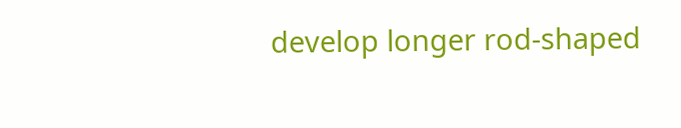develop longer rod-shaped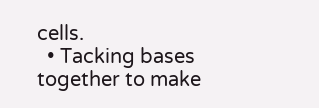cells.
  • Tacking bases together to make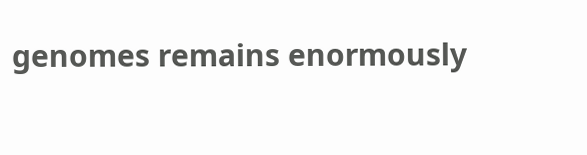genomes remains enormously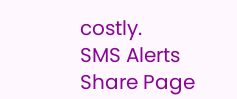costly.
SMS Alerts
Share Page